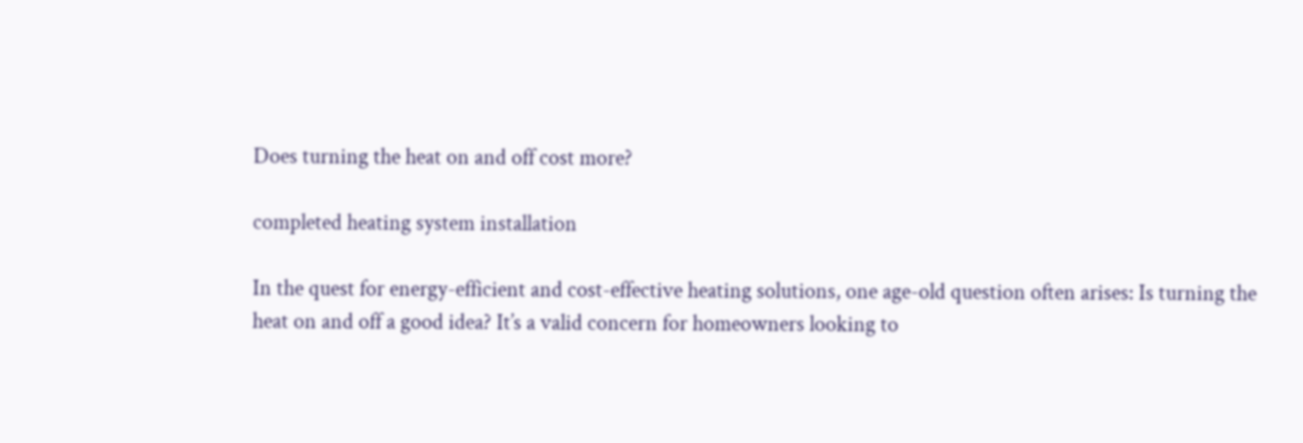Does turning the heat on and off cost more?

completed heating system installation

In the quest for energy-efficient and cost-effective heating solutions, one age-old question often arises: Is turning the heat on and off a good idea? It’s a valid concern for homeowners looking to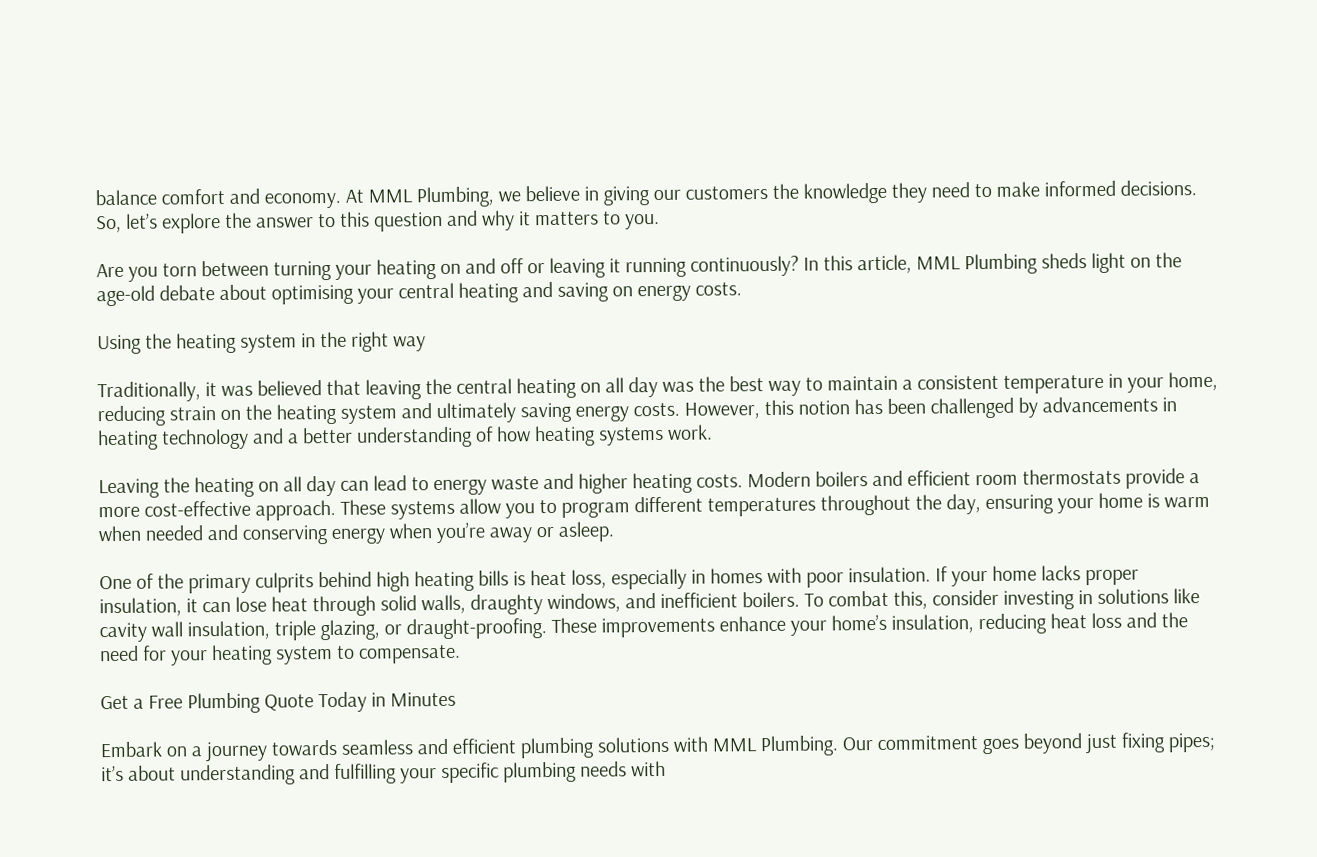balance comfort and economy. At MML Plumbing, we believe in giving our customers the knowledge they need to make informed decisions. So, let’s explore the answer to this question and why it matters to you.

Are you torn between turning your heating on and off or leaving it running continuously? In this article, MML Plumbing sheds light on the age-old debate about optimising your central heating and saving on energy costs.

Using the heating system in the right way

Traditionally, it was believed that leaving the central heating on all day was the best way to maintain a consistent temperature in your home, reducing strain on the heating system and ultimately saving energy costs. However, this notion has been challenged by advancements in heating technology and a better understanding of how heating systems work.

Leaving the heating on all day can lead to energy waste and higher heating costs. Modern boilers and efficient room thermostats provide a more cost-effective approach. These systems allow you to program different temperatures throughout the day, ensuring your home is warm when needed and conserving energy when you’re away or asleep.

One of the primary culprits behind high heating bills is heat loss, especially in homes with poor insulation. If your home lacks proper insulation, it can lose heat through solid walls, draughty windows, and inefficient boilers. To combat this, consider investing in solutions like cavity wall insulation, triple glazing, or draught-proofing. These improvements enhance your home’s insulation, reducing heat loss and the need for your heating system to compensate.

Get a Free Plumbing Quote Today in Minutes

Embark on a journey towards seamless and efficient plumbing solutions with MML Plumbing. Our commitment goes beyond just fixing pipes; it’s about understanding and fulfilling your specific plumbing needs with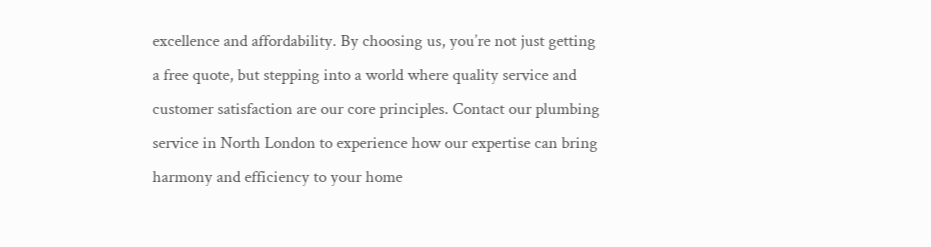excellence and affordability. By choosing us, you’re not just getting a free quote, but stepping into a world where quality service and customer satisfaction are our core principles. Contact our plumbing service in North London to experience how our expertise can bring harmony and efficiency to your home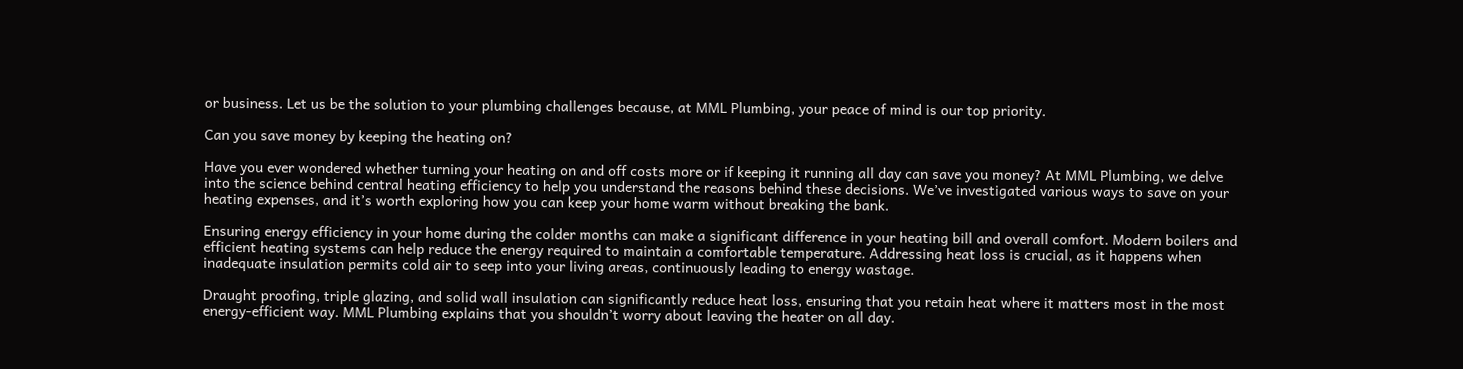or business. Let us be the solution to your plumbing challenges because, at MML Plumbing, your peace of mind is our top priority.

Can you save money by keeping the heating on?

Have you ever wondered whether turning your heating on and off costs more or if keeping it running all day can save you money? At MML Plumbing, we delve into the science behind central heating efficiency to help you understand the reasons behind these decisions. We’ve investigated various ways to save on your heating expenses, and it’s worth exploring how you can keep your home warm without breaking the bank.

Ensuring energy efficiency in your home during the colder months can make a significant difference in your heating bill and overall comfort. Modern boilers and efficient heating systems can help reduce the energy required to maintain a comfortable temperature. Addressing heat loss is crucial, as it happens when inadequate insulation permits cold air to seep into your living areas, continuously leading to energy wastage.

Draught proofing, triple glazing, and solid wall insulation can significantly reduce heat loss, ensuring that you retain heat where it matters most in the most energy-efficient way. MML Plumbing explains that you shouldn’t worry about leaving the heater on all day.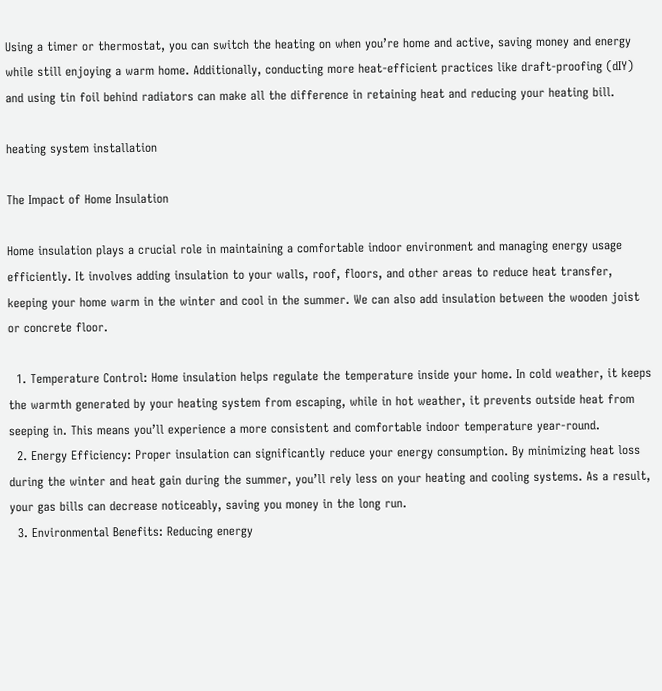Using a timer or thermostat, you can switch the heating on when you’re home and active, saving money and energy while still enjoying a warm home. Additionally, conducting more heat-efficient practices like draft-proofing (dIY) and using tin foil behind radiators can make all the difference in retaining heat and reducing your heating bill.

heating system installation

The Impact of Home Insulation

Home insulation plays a crucial role in maintaining a comfortable indoor environment and managing energy usage efficiently. It involves adding insulation to your walls, roof, floors, and other areas to reduce heat transfer, keeping your home warm in the winter and cool in the summer. We can also add insulation between the wooden joist or concrete floor.

  1. Temperature Control: Home insulation helps regulate the temperature inside your home. In cold weather, it keeps the warmth generated by your heating system from escaping, while in hot weather, it prevents outside heat from seeping in. This means you’ll experience a more consistent and comfortable indoor temperature year-round.
  2. Energy Efficiency: Proper insulation can significantly reduce your energy consumption. By minimizing heat loss during the winter and heat gain during the summer, you’ll rely less on your heating and cooling systems. As a result, your gas bills can decrease noticeably, saving you money in the long run.
  3. Environmental Benefits: Reducing energy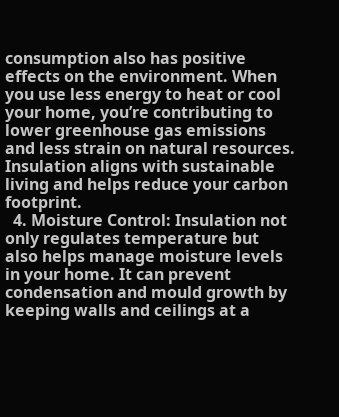consumption also has positive effects on the environment. When you use less energy to heat or cool your home, you’re contributing to lower greenhouse gas emissions and less strain on natural resources. Insulation aligns with sustainable living and helps reduce your carbon footprint.
  4. Moisture Control: Insulation not only regulates temperature but also helps manage moisture levels in your home. It can prevent condensation and mould growth by keeping walls and ceilings at a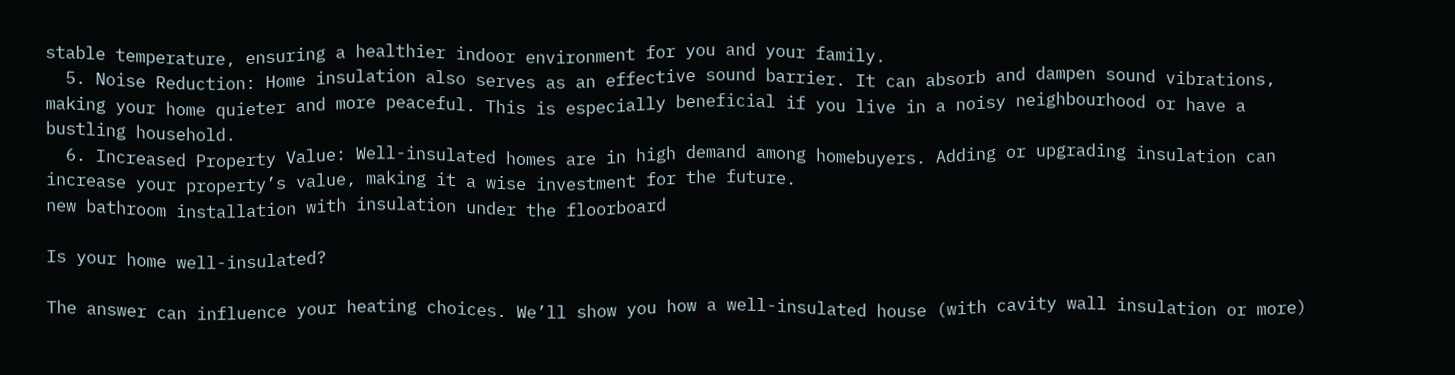stable temperature, ensuring a healthier indoor environment for you and your family.
  5. Noise Reduction: Home insulation also serves as an effective sound barrier. It can absorb and dampen sound vibrations, making your home quieter and more peaceful. This is especially beneficial if you live in a noisy neighbourhood or have a bustling household.
  6. Increased Property Value: Well-insulated homes are in high demand among homebuyers. Adding or upgrading insulation can increase your property’s value, making it a wise investment for the future.
new bathroom installation with insulation under the floorboard

Is your home well-insulated?

The answer can influence your heating choices. We’ll show you how a well-insulated house (with cavity wall insulation or more)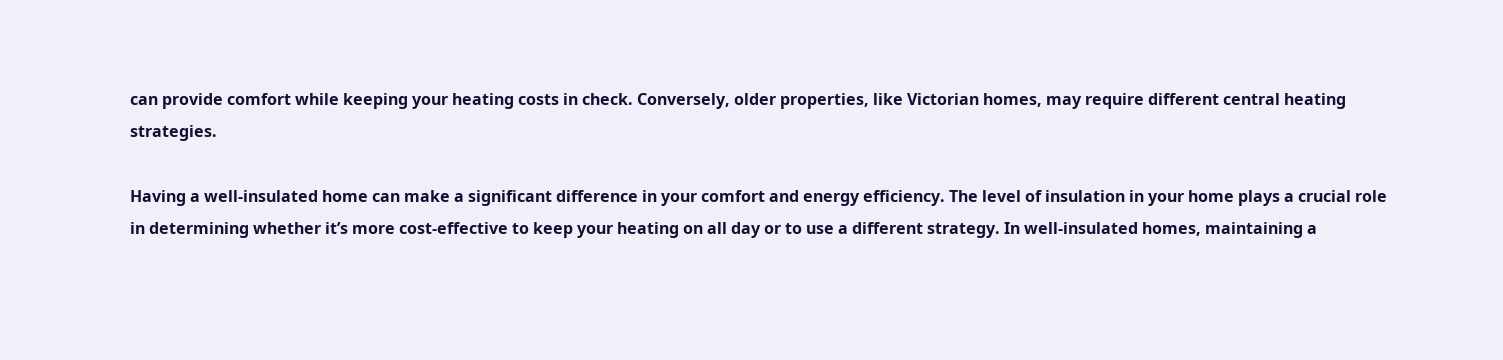can provide comfort while keeping your heating costs in check. Conversely, older properties, like Victorian homes, may require different central heating strategies.

Having a well-insulated home can make a significant difference in your comfort and energy efficiency. The level of insulation in your home plays a crucial role in determining whether it’s more cost-effective to keep your heating on all day or to use a different strategy. In well-insulated homes, maintaining a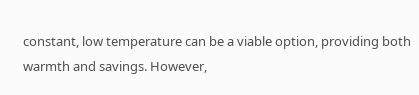constant, low temperature can be a viable option, providing both warmth and savings. However,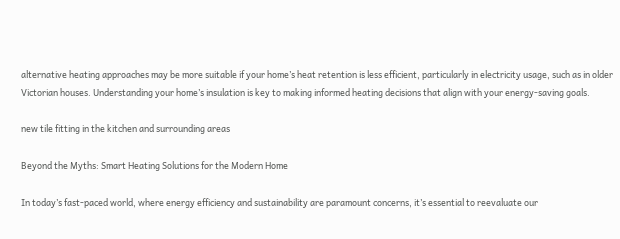alternative heating approaches may be more suitable if your home’s heat retention is less efficient, particularly in electricity usage, such as in older Victorian houses. Understanding your home’s insulation is key to making informed heating decisions that align with your energy-saving goals.

new tile fitting in the kitchen and surrounding areas

Beyond the Myths: Smart Heating Solutions for the Modern Home

In today’s fast-paced world, where energy efficiency and sustainability are paramount concerns, it’s essential to reevaluate our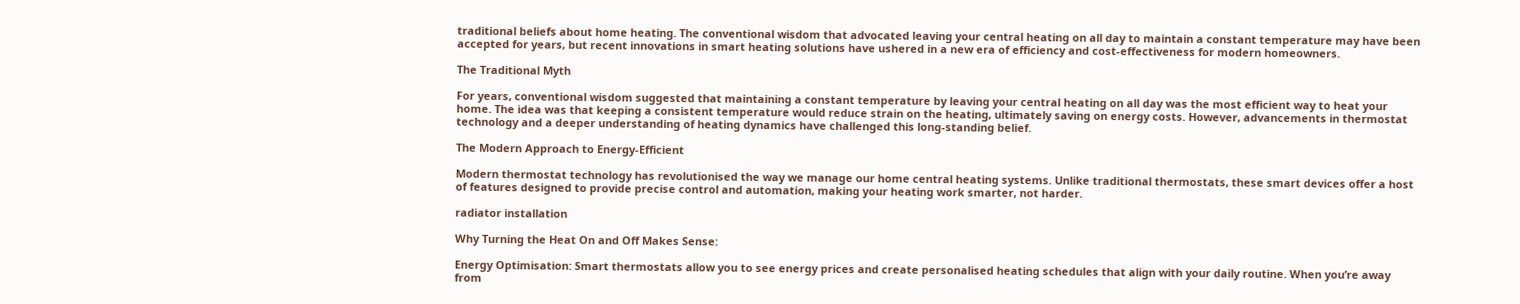traditional beliefs about home heating. The conventional wisdom that advocated leaving your central heating on all day to maintain a constant temperature may have been accepted for years, but recent innovations in smart heating solutions have ushered in a new era of efficiency and cost-effectiveness for modern homeowners.

The Traditional Myth

For years, conventional wisdom suggested that maintaining a constant temperature by leaving your central heating on all day was the most efficient way to heat your home. The idea was that keeping a consistent temperature would reduce strain on the heating, ultimately saving on energy costs. However, advancements in thermostat technology and a deeper understanding of heating dynamics have challenged this long-standing belief.

The Modern Approach to Energy-Efficient

Modern thermostat technology has revolutionised the way we manage our home central heating systems. Unlike traditional thermostats, these smart devices offer a host of features designed to provide precise control and automation, making your heating work smarter, not harder.

radiator installation

Why Turning the Heat On and Off Makes Sense:

Energy Optimisation: Smart thermostats allow you to see energy prices and create personalised heating schedules that align with your daily routine. When you’re away from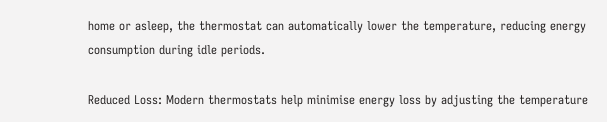home or asleep, the thermostat can automatically lower the temperature, reducing energy consumption during idle periods.

Reduced Loss: Modern thermostats help minimise energy loss by adjusting the temperature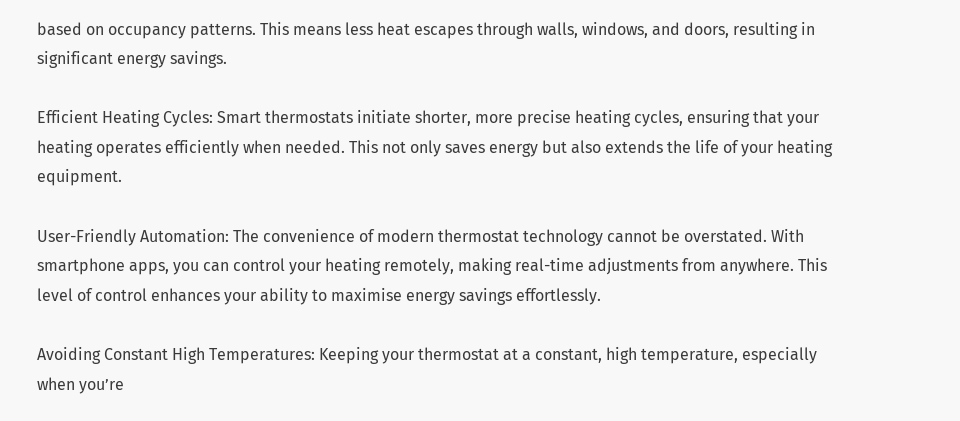based on occupancy patterns. This means less heat escapes through walls, windows, and doors, resulting in significant energy savings.

Efficient Heating Cycles: Smart thermostats initiate shorter, more precise heating cycles, ensuring that your heating operates efficiently when needed. This not only saves energy but also extends the life of your heating equipment.

User-Friendly Automation: The convenience of modern thermostat technology cannot be overstated. With smartphone apps, you can control your heating remotely, making real-time adjustments from anywhere. This level of control enhances your ability to maximise energy savings effortlessly.

Avoiding Constant High Temperatures: Keeping your thermostat at a constant, high temperature, especially when you’re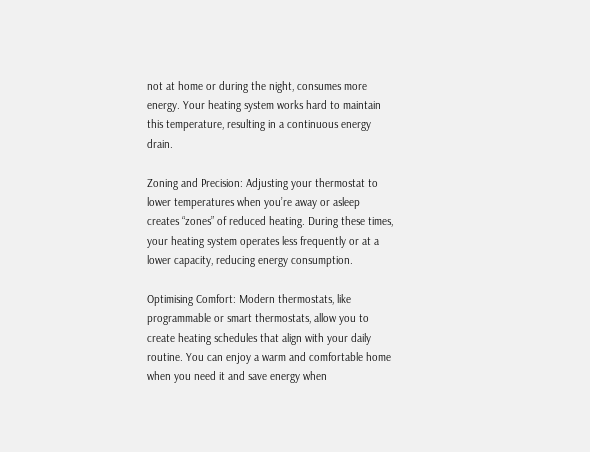not at home or during the night, consumes more energy. Your heating system works hard to maintain this temperature, resulting in a continuous energy drain.

Zoning and Precision: Adjusting your thermostat to lower temperatures when you’re away or asleep creates “zones” of reduced heating. During these times, your heating system operates less frequently or at a lower capacity, reducing energy consumption.

Optimising Comfort: Modern thermostats, like programmable or smart thermostats, allow you to create heating schedules that align with your daily routine. You can enjoy a warm and comfortable home when you need it and save energy when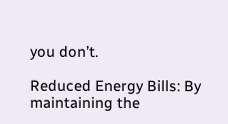you don’t.

Reduced Energy Bills: By maintaining the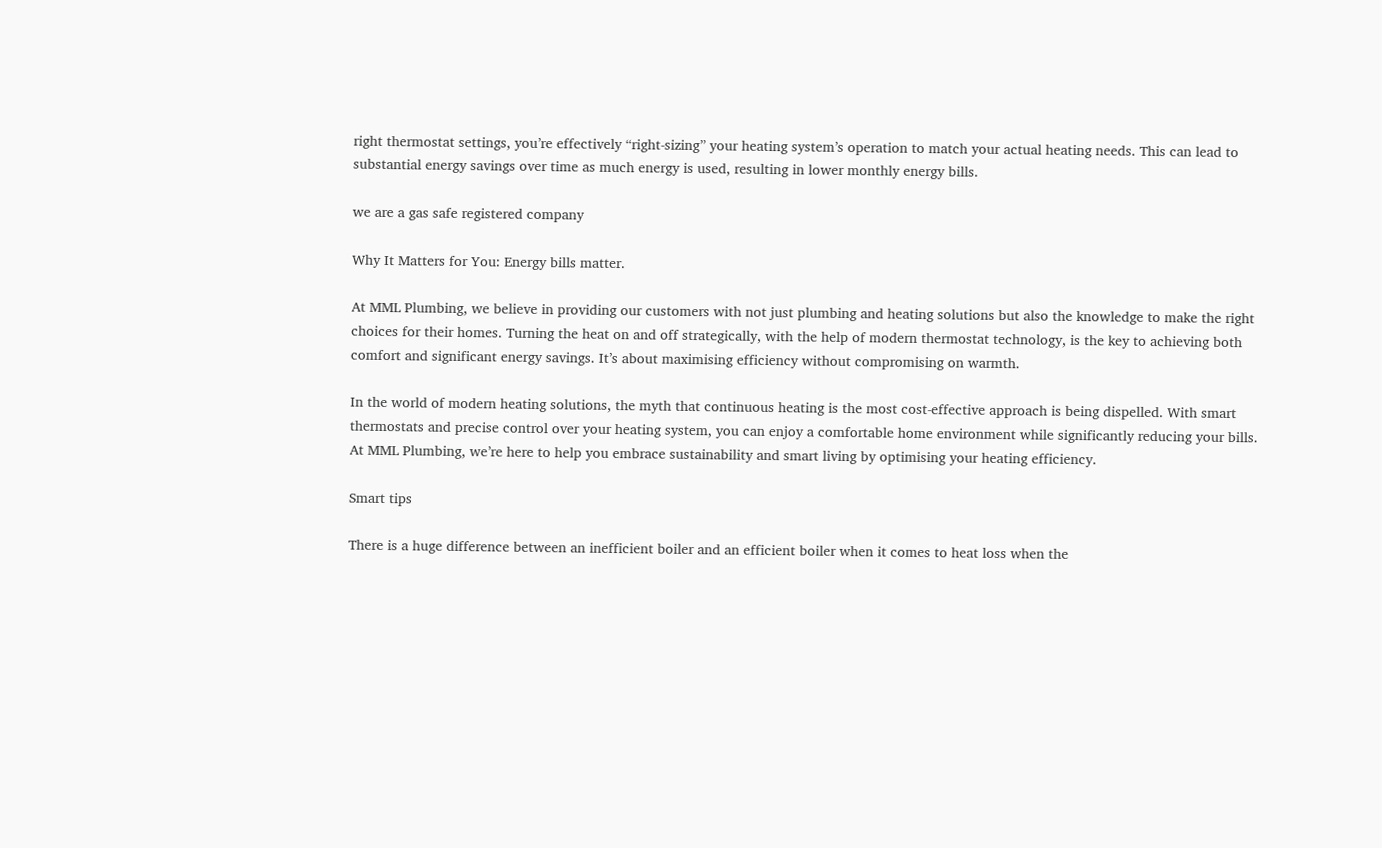right thermostat settings, you’re effectively “right-sizing” your heating system’s operation to match your actual heating needs. This can lead to substantial energy savings over time as much energy is used, resulting in lower monthly energy bills.

we are a gas safe registered company

Why It Matters for You: Energy bills matter.

At MML Plumbing, we believe in providing our customers with not just plumbing and heating solutions but also the knowledge to make the right choices for their homes. Turning the heat on and off strategically, with the help of modern thermostat technology, is the key to achieving both comfort and significant energy savings. It’s about maximising efficiency without compromising on warmth.

In the world of modern heating solutions, the myth that continuous heating is the most cost-effective approach is being dispelled. With smart thermostats and precise control over your heating system, you can enjoy a comfortable home environment while significantly reducing your bills. At MML Plumbing, we’re here to help you embrace sustainability and smart living by optimising your heating efficiency.

Smart tips

There is a huge difference between an inefficient boiler and an efficient boiler when it comes to heat loss when the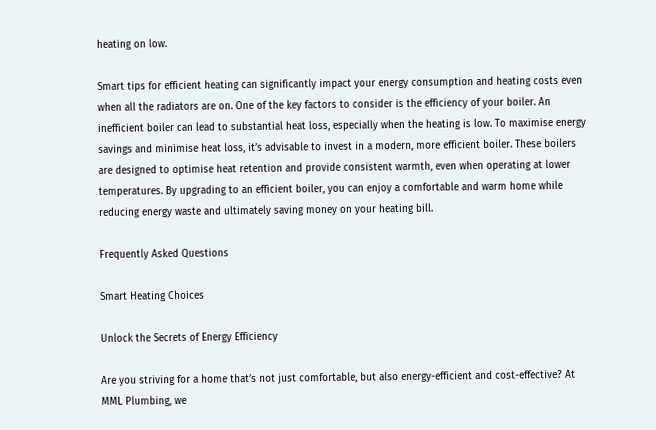heating on low.

Smart tips for efficient heating can significantly impact your energy consumption and heating costs even when all the radiators are on. One of the key factors to consider is the efficiency of your boiler. An inefficient boiler can lead to substantial heat loss, especially when the heating is low. To maximise energy savings and minimise heat loss, it’s advisable to invest in a modern, more efficient boiler. These boilers are designed to optimise heat retention and provide consistent warmth, even when operating at lower temperatures. By upgrading to an efficient boiler, you can enjoy a comfortable and warm home while reducing energy waste and ultimately saving money on your heating bill.

Frequently Asked Questions

Smart Heating Choices

Unlock the Secrets of Energy Efficiency

Are you striving for a home that’s not just comfortable, but also energy-efficient and cost-effective? At MML Plumbing, we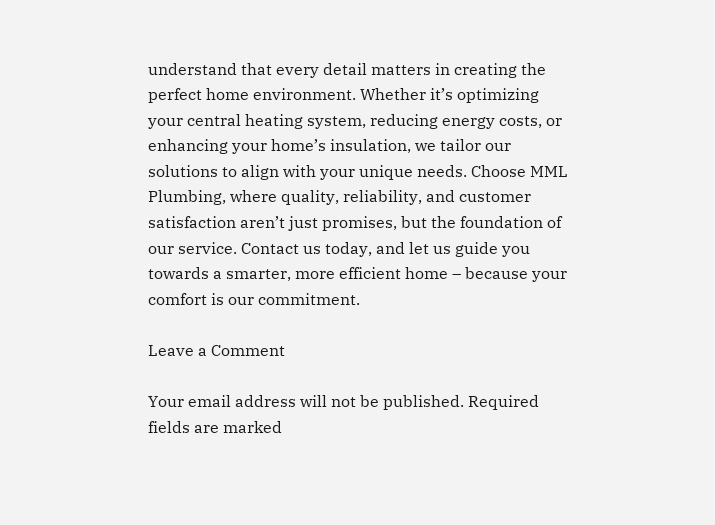understand that every detail matters in creating the perfect home environment. Whether it’s optimizing your central heating system, reducing energy costs, or enhancing your home’s insulation, we tailor our solutions to align with your unique needs. Choose MML Plumbing, where quality, reliability, and customer satisfaction aren’t just promises, but the foundation of our service. Contact us today, and let us guide you towards a smarter, more efficient home – because your comfort is our commitment.

Leave a Comment

Your email address will not be published. Required fields are marked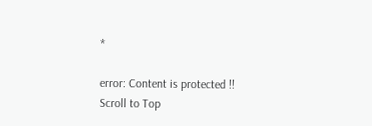*

error: Content is protected !!
Scroll to Top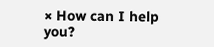× How can I help you?